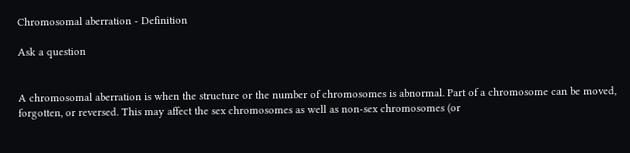Chromosomal aberration - Definition

Ask a question


A chromosomal aberration is when the structure or the number of chromosomes is abnormal. Part of a chromosome can be moved, forgotten, or reversed. This may affect the sex chromosomes as well as non-sex chromosomes (or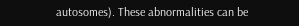autosomes). These abnormalities can be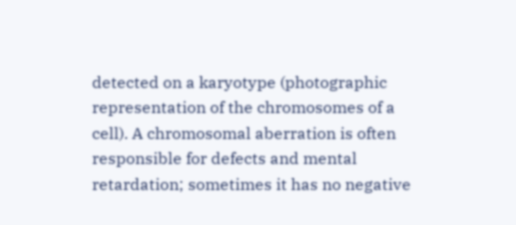detected on a karyotype (photographic representation of the chromosomes of a cell). A chromosomal aberration is often responsible for defects and mental retardation; sometimes it has no negative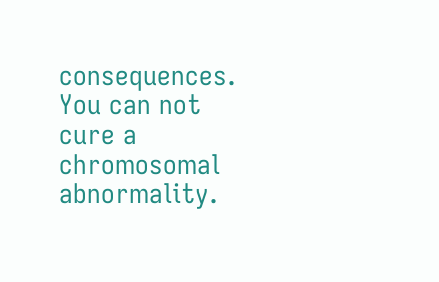consequences. You can not cure a chromosomal abnormality.